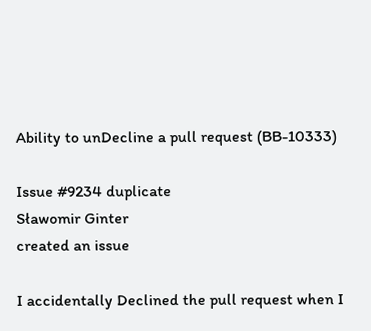Ability to unDecline a pull request (BB-10333)

Issue #9234 duplicate
Sławomir Ginter
created an issue

I accidentally Declined the pull request when I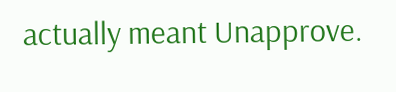actually meant Unapprove.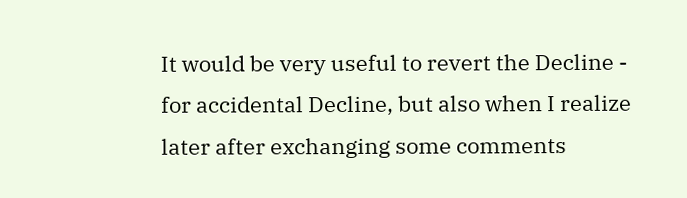It would be very useful to revert the Decline - for accidental Decline, but also when I realize later after exchanging some comments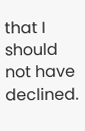that I should not have declined.